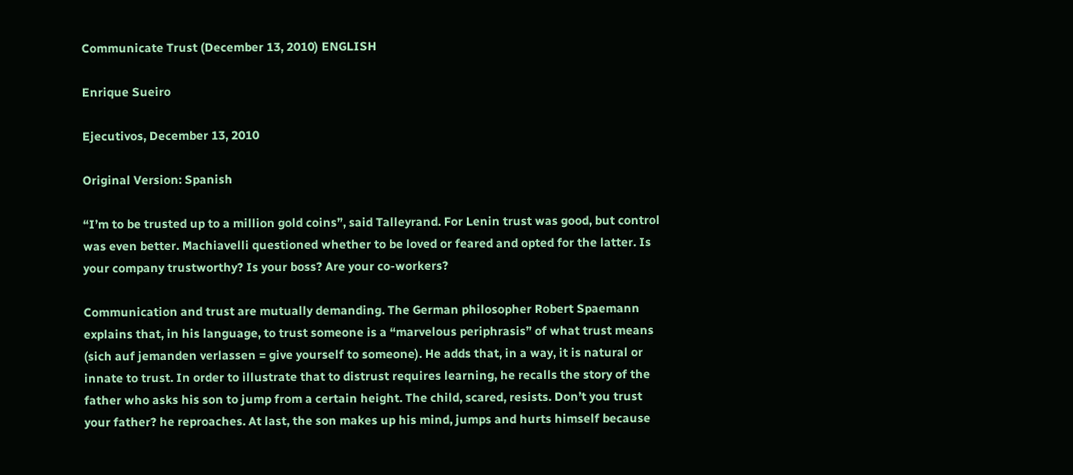Communicate Trust (December 13, 2010) ENGLISH

Enrique Sueiro

Ejecutivos, December 13, 2010

Original Version: Spanish

“I’m to be trusted up to a million gold coins”, said Talleyrand. For Lenin trust was good, but control was even better. Machiavelli questioned whether to be loved or feared and opted for the latter. Is your company trustworthy? Is your boss? Are your co-workers?

Communication and trust are mutually demanding. The German philosopher Robert Spaemann explains that, in his language, to trust someone is a “marvelous periphrasis” of what trust means (sich auf jemanden verlassen = give yourself to someone). He adds that, in a way, it is natural or innate to trust. In order to illustrate that to distrust requires learning, he recalls the story of the father who asks his son to jump from a certain height. The child, scared, resists. Don’t you trust your father? he reproaches. At last, the son makes up his mind, jumps and hurts himself because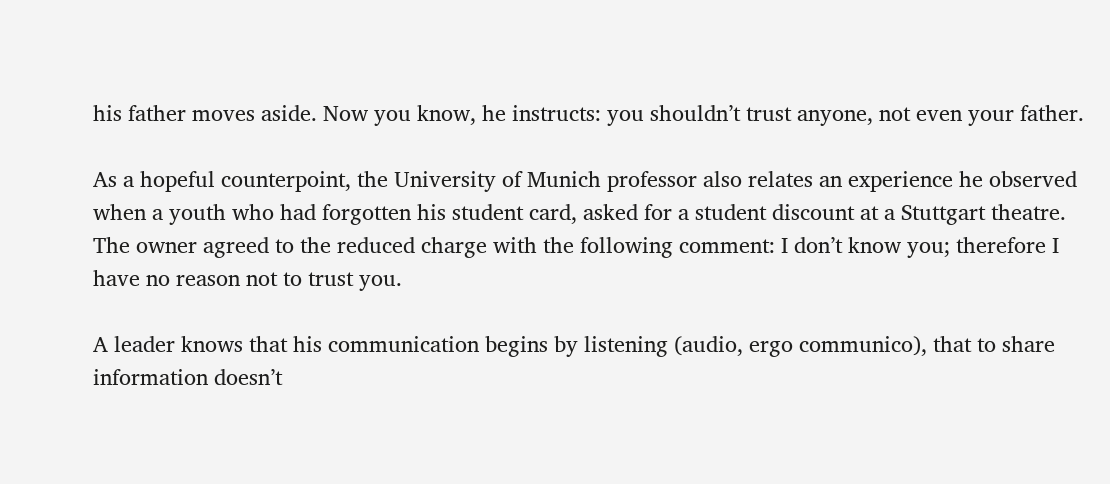his father moves aside. Now you know, he instructs: you shouldn’t trust anyone, not even your father.

As a hopeful counterpoint, the University of Munich professor also relates an experience he observed when a youth who had forgotten his student card, asked for a student discount at a Stuttgart theatre. The owner agreed to the reduced charge with the following comment: I don’t know you; therefore I have no reason not to trust you.

A leader knows that his communication begins by listening (audio, ergo communico), that to share information doesn’t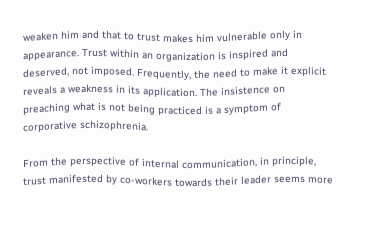weaken him and that to trust makes him vulnerable only in appearance. Trust within an organization is inspired and deserved, not imposed. Frequently, the need to make it explicit reveals a weakness in its application. The insistence on preaching what is not being practiced is a symptom of corporative schizophrenia.

From the perspective of internal communication, in principle, trust manifested by co-workers towards their leader seems more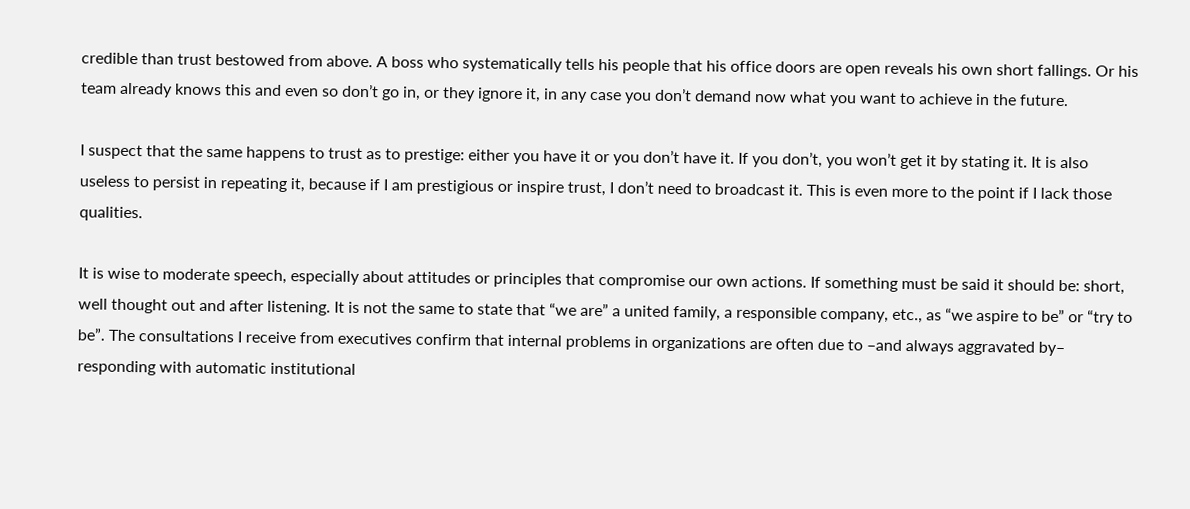credible than trust bestowed from above. A boss who systematically tells his people that his office doors are open reveals his own short fallings. Or his team already knows this and even so don’t go in, or they ignore it, in any case you don’t demand now what you want to achieve in the future.

I suspect that the same happens to trust as to prestige: either you have it or you don’t have it. If you don’t, you won’t get it by stating it. It is also useless to persist in repeating it, because if I am prestigious or inspire trust, I don’t need to broadcast it. This is even more to the point if I lack those qualities.

It is wise to moderate speech, especially about attitudes or principles that compromise our own actions. If something must be said it should be: short, well thought out and after listening. It is not the same to state that “we are” a united family, a responsible company, etc., as “we aspire to be” or “try to be”. The consultations I receive from executives confirm that internal problems in organizations are often due to –and always aggravated by– responding with automatic institutional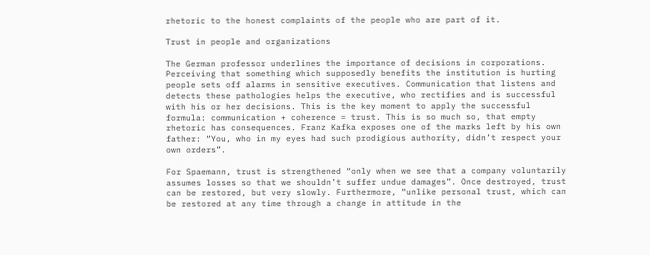rhetoric to the honest complaints of the people who are part of it.

Trust in people and organizations

The German professor underlines the importance of decisions in corporations. Perceiving that something which supposedly benefits the institution is hurting people sets off alarms in sensitive executives. Communication that listens and detects these pathologies helps the executive, who rectifies and is successful with his or her decisions. This is the key moment to apply the successful formula: communication + coherence = trust. This is so much so, that empty rhetoric has consequences. Franz Kafka exposes one of the marks left by his own father: “You, who in my eyes had such prodigious authority, didn’t respect your own orders”.

For Spaemann, trust is strengthened “only when we see that a company voluntarily assumes losses so that we shouldn’t suffer undue damages”. Once destroyed, trust can be restored, but very slowly. Furthermore, “unlike personal trust, which can be restored at any time through a change in attitude in the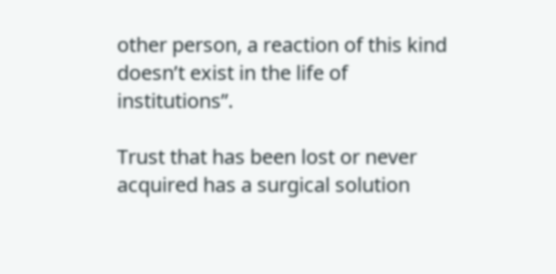other person, a reaction of this kind doesn’t exist in the life of institutions”.

Trust that has been lost or never acquired has a surgical solution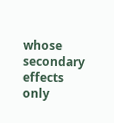whose secondary effects only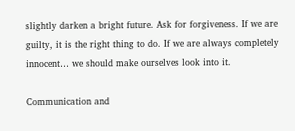slightly darken a bright future. Ask for forgiveness. If we are guilty, it is the right thing to do. If we are always completely innocent… we should make ourselves look into it.

Communication and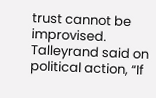trust cannot be improvised. Talleyrand said on political action, “If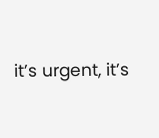it’s urgent, it’s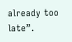already too late”.